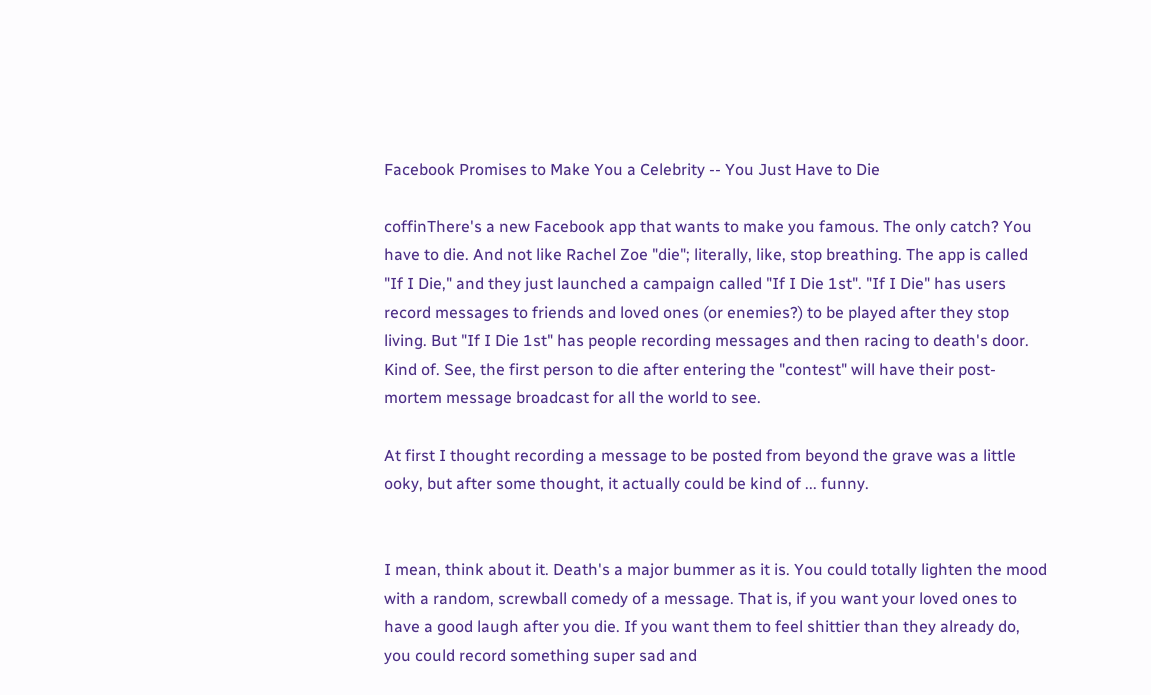Facebook Promises to Make You a Celebrity -- You Just Have to Die

coffinThere's a new Facebook app that wants to make you famous. The only catch? You have to die. And not like Rachel Zoe "die"; literally, like, stop breathing. The app is called "If I Die," and they just launched a campaign called "If I Die 1st". "If I Die" has users record messages to friends and loved ones (or enemies?) to be played after they stop living. But "If I Die 1st" has people recording messages and then racing to death's door. Kind of. See, the first person to die after entering the "contest" will have their post-mortem message broadcast for all the world to see.

At first I thought recording a message to be posted from beyond the grave was a little ooky, but after some thought, it actually could be kind of ... funny.


I mean, think about it. Death's a major bummer as it is. You could totally lighten the mood with a random, screwball comedy of a message. That is, if you want your loved ones to have a good laugh after you die. If you want them to feel shittier than they already do, you could record something super sad and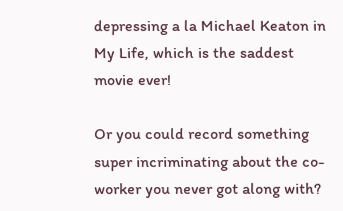depressing a la Michael Keaton in My Life, which is the saddest movie ever!

Or you could record something super incriminating about the co-worker you never got along with?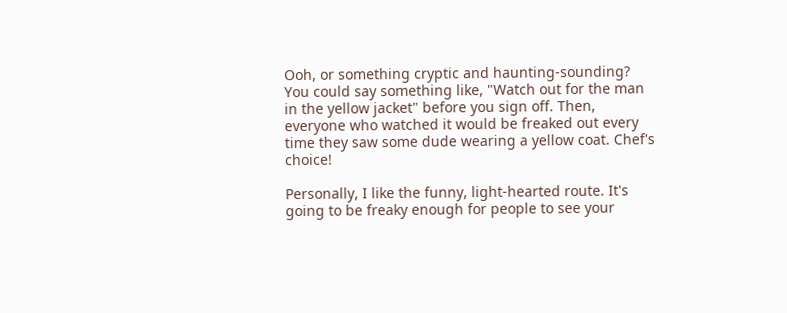Ooh, or something cryptic and haunting-sounding? You could say something like, "Watch out for the man in the yellow jacket" before you sign off. Then, everyone who watched it would be freaked out every time they saw some dude wearing a yellow coat. Chef's choice!

Personally, I like the funny, light-hearted route. It's going to be freaky enough for people to see your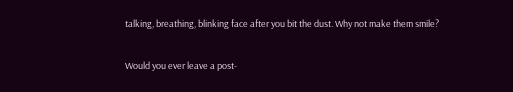talking, breathing, blinking face after you bit the dust. Why not make them smile?

Would you ever leave a post-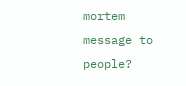mortem message to people?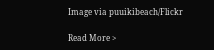Image via puuikibeach/Flickr

Read More >